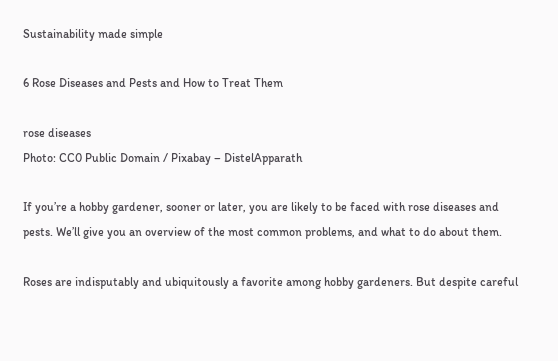Sustainability made simple

6 Rose Diseases and Pests and How to Treat Them

rose diseases
Photo: CC0 Public Domain / Pixabay – DistelApparath

If you’re a hobby gardener, sooner or later, you are likely to be faced with rose diseases and pests. We’ll give you an overview of the most common problems, and what to do about them.

Roses are indisputably and ubiquitously a favorite among hobby gardeners. But despite careful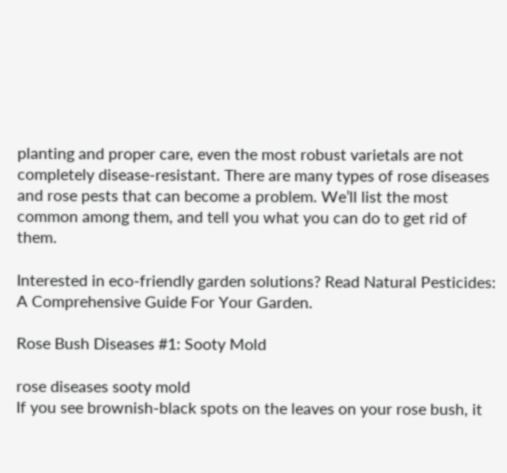planting and proper care, even the most robust varietals are not completely disease-resistant. There are many types of rose diseases and rose pests that can become a problem. We’ll list the most common among them, and tell you what you can do to get rid of them.

Interested in eco-friendly garden solutions? Read Natural Pesticides: A Comprehensive Guide For Your Garden.

Rose Bush Diseases #1: Sooty Mold

rose diseases sooty mold
If you see brownish-black spots on the leaves on your rose bush, it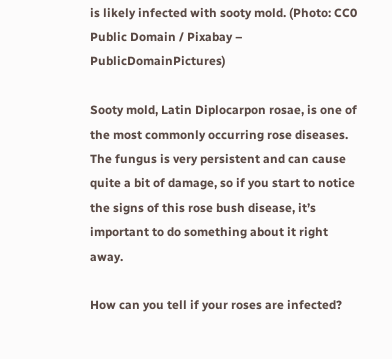is likely infected with sooty mold. (Photo: CC0 Public Domain / Pixabay – PublicDomainPictures)

Sooty mold, Latin Diplocarpon rosae, is one of the most commonly occurring rose diseases. The fungus is very persistent and can cause quite a bit of damage, so if you start to notice the signs of this rose bush disease, it’s important to do something about it right away.

How can you tell if your roses are infected?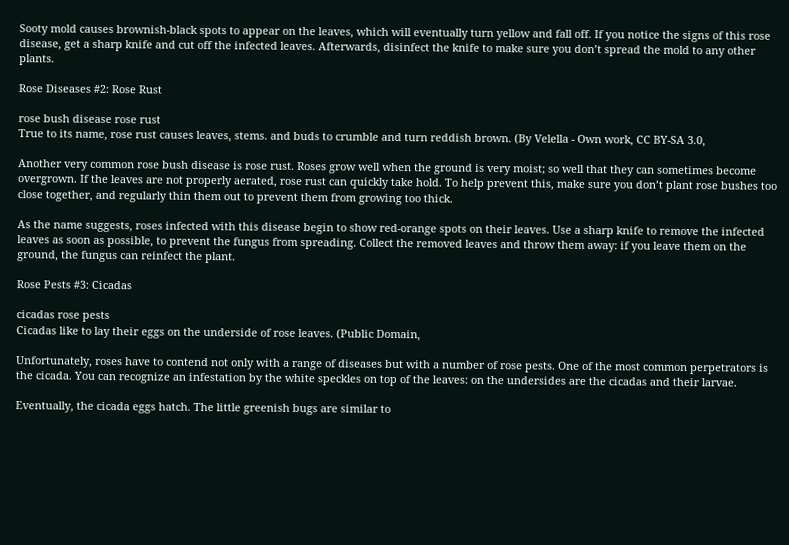Sooty mold causes brownish-black spots to appear on the leaves, which will eventually turn yellow and fall off. If you notice the signs of this rose disease, get a sharp knife and cut off the infected leaves. Afterwards, disinfect the knife to make sure you don’t spread the mold to any other plants.

Rose Diseases #2: Rose Rust

rose bush disease rose rust
True to its name, rose rust causes leaves, stems. and buds to crumble and turn reddish brown. (By Velella - Own work, CC BY-SA 3.0,

Another very common rose bush disease is rose rust. Roses grow well when the ground is very moist; so well that they can sometimes become overgrown. If the leaves are not properly aerated, rose rust can quickly take hold. To help prevent this, make sure you don’t plant rose bushes too close together, and regularly thin them out to prevent them from growing too thick.

As the name suggests, roses infected with this disease begin to show red-orange spots on their leaves. Use a sharp knife to remove the infected leaves as soon as possible, to prevent the fungus from spreading. Collect the removed leaves and throw them away: if you leave them on the ground, the fungus can reinfect the plant.

Rose Pests #3: Cicadas

cicadas rose pests
Cicadas like to lay their eggs on the underside of rose leaves. (Public Domain,

Unfortunately, roses have to contend not only with a range of diseases but with a number of rose pests. One of the most common perpetrators is the cicada. You can recognize an infestation by the white speckles on top of the leaves: on the undersides are the cicadas and their larvae.

Eventually, the cicada eggs hatch. The little greenish bugs are similar to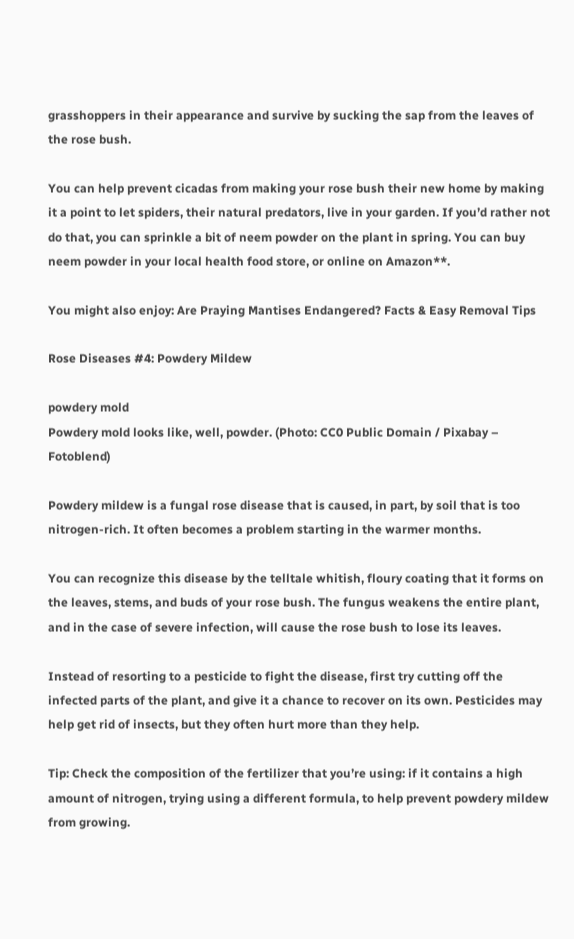grasshoppers in their appearance and survive by sucking the sap from the leaves of the rose bush.

You can help prevent cicadas from making your rose bush their new home by making it a point to let spiders, their natural predators, live in your garden. If you’d rather not do that, you can sprinkle a bit of neem powder on the plant in spring. You can buy neem powder in your local health food store, or online on Amazon**.

You might also enjoy: Are Praying Mantises Endangered? Facts & Easy Removal Tips

Rose Diseases #4: Powdery Mildew

powdery mold
Powdery mold looks like, well, powder. (Photo: CC0 Public Domain / Pixabay – Fotoblend)

Powdery mildew is a fungal rose disease that is caused, in part, by soil that is too nitrogen-rich. It often becomes a problem starting in the warmer months.

You can recognize this disease by the telltale whitish, floury coating that it forms on the leaves, stems, and buds of your rose bush. The fungus weakens the entire plant, and in the case of severe infection, will cause the rose bush to lose its leaves.

Instead of resorting to a pesticide to fight the disease, first try cutting off the infected parts of the plant, and give it a chance to recover on its own. Pesticides may help get rid of insects, but they often hurt more than they help.

Tip: Check the composition of the fertilizer that you’re using: if it contains a high amount of nitrogen, trying using a different formula, to help prevent powdery mildew from growing.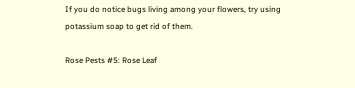If you do notice bugs living among your flowers, try using potassium soap to get rid of them.

Rose Pests #5: Rose Leaf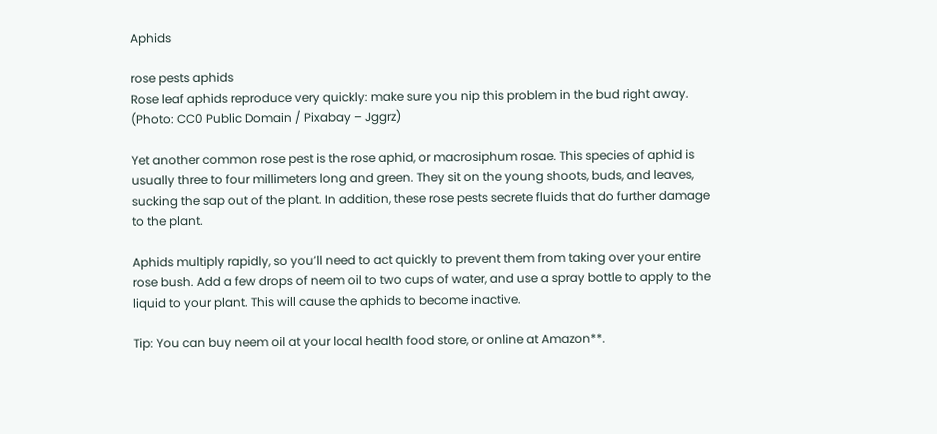Aphids

rose pests aphids
Rose leaf aphids reproduce very quickly: make sure you nip this problem in the bud right away. (Photo: CC0 Public Domain / Pixabay – Jggrz)

Yet another common rose pest is the rose aphid, or macrosiphum rosae. This species of aphid is usually three to four millimeters long and green. They sit on the young shoots, buds, and leaves, sucking the sap out of the plant. In addition, these rose pests secrete fluids that do further damage to the plant.

Aphids multiply rapidly, so you’ll need to act quickly to prevent them from taking over your entire rose bush. Add a few drops of neem oil to two cups of water, and use a spray bottle to apply to the liquid to your plant. This will cause the aphids to become inactive.

Tip: You can buy neem oil at your local health food store, or online at Amazon**.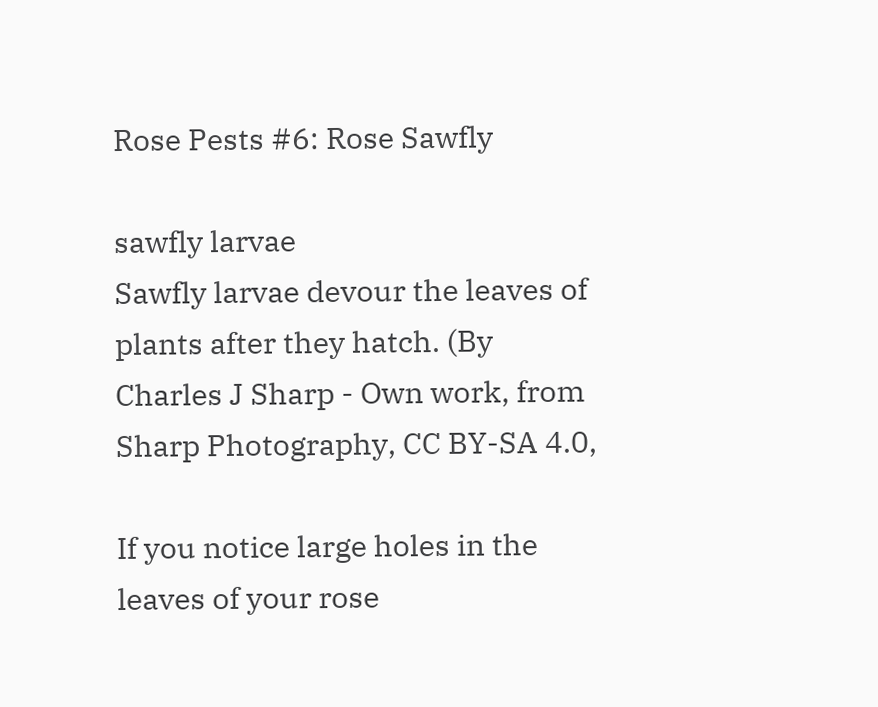Rose Pests #6: Rose Sawfly

sawfly larvae
Sawfly larvae devour the leaves of plants after they hatch. (By Charles J Sharp - Own work, from Sharp Photography, CC BY-SA 4.0,

If you notice large holes in the leaves of your rose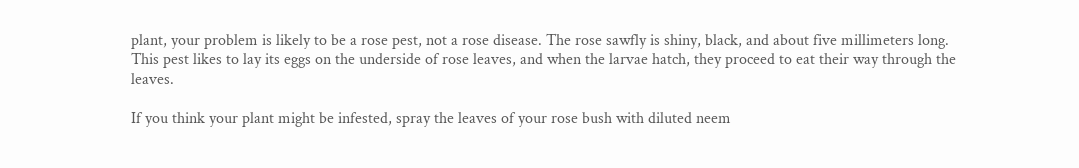plant, your problem is likely to be a rose pest, not a rose disease. The rose sawfly is shiny, black, and about five millimeters long. This pest likes to lay its eggs on the underside of rose leaves, and when the larvae hatch, they proceed to eat their way through the leaves.

If you think your plant might be infested, spray the leaves of your rose bush with diluted neem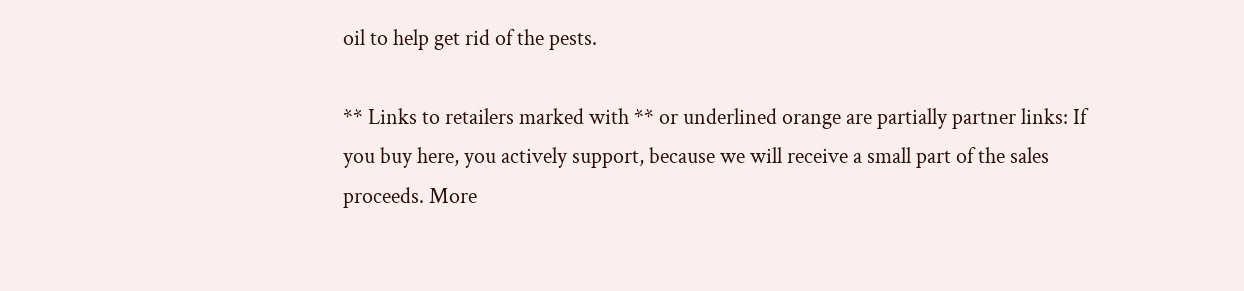oil to help get rid of the pests.

** Links to retailers marked with ** or underlined orange are partially partner links: If you buy here, you actively support, because we will receive a small part of the sales proceeds. More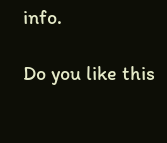info.

Do you like this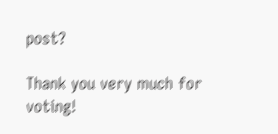post?

Thank you very much for voting!